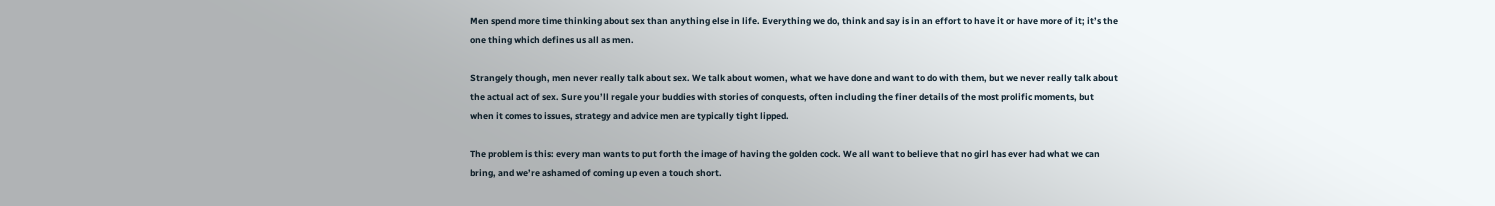Men spend more time thinking about sex than anything else in life. Everything we do, think and say is in an effort to have it or have more of it; it’s the one thing which defines us all as men.

Strangely though, men never really talk about sex. We talk about women, what we have done and want to do with them, but we never really talk about the actual act of sex. Sure you’ll regale your buddies with stories of conquests, often including the finer details of the most prolific moments, but when it comes to issues, strategy and advice men are typically tight lipped.

The problem is this: every man wants to put forth the image of having the golden cock. We all want to believe that no girl has ever had what we can bring, and we’re ashamed of coming up even a touch short.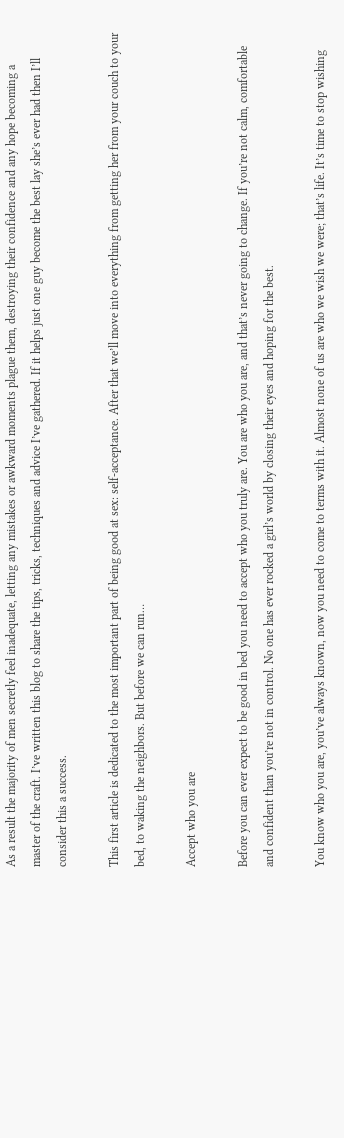As a result the majority of men secretly feel inadequate, letting any mistakes or awkward moments plague them, destroying their confidence and any hope becoming a master of the craft. I’ve written this blog to share the tips, tricks, techniques and advice I’ve gathered. If it helps just one guy become the best lay she’s ever had then I’ll consider this a success.

This first article is dedicated to the most important part of being good at sex: self-acceptance. After that we’ll move into everything from getting her from your couch to your bed, to waking the neighbors. But before we can run…

Accept who you are

Before you can ever expect to be good in bed you need to accept who you truly are. You are who you are, and that’s never going to change. If you’re not calm, comfortable and confident than you’re not in control. No one has ever rocked a girl’s world by closing their eyes and hoping for the best.

You know who you are, you’ve always known, now you need to come to terms with it. Almost none of us are who we wish we were; that’s life. It’s time to stop wishing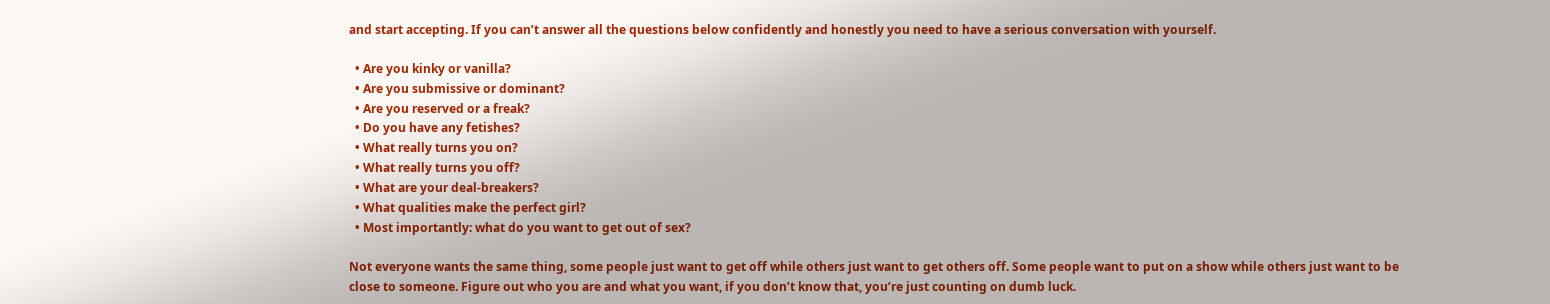and start accepting. If you can’t answer all the questions below confidently and honestly you need to have a serious conversation with yourself.

  • Are you kinky or vanilla?
  • Are you submissive or dominant?
  • Are you reserved or a freak?
  • Do you have any fetishes?
  • What really turns you on?
  • What really turns you off?
  • What are your deal-breakers?
  • What qualities make the perfect girl?
  • Most importantly: what do you want to get out of sex?

Not everyone wants the same thing, some people just want to get off while others just want to get others off. Some people want to put on a show while others just want to be close to someone. Figure out who you are and what you want, if you don’t know that, you’re just counting on dumb luck.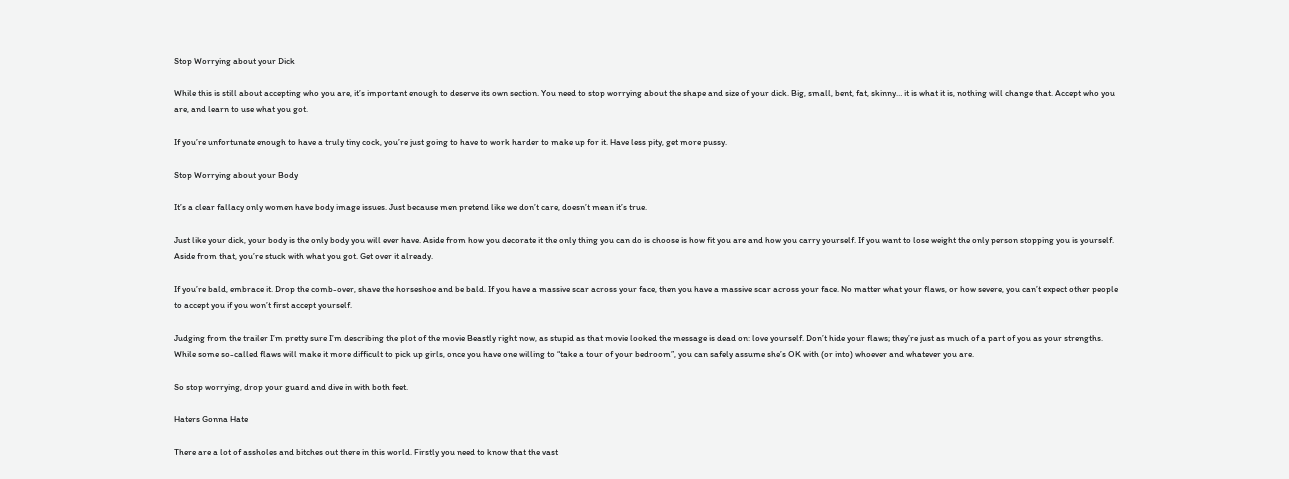Stop Worrying about your Dick

While this is still about accepting who you are, it’s important enough to deserve its own section. You need to stop worrying about the shape and size of your dick. Big, small, bent, fat, skinny… it is what it is, nothing will change that. Accept who you are, and learn to use what you got.

If you’re unfortunate enough to have a truly tiny cock, you’re just going to have to work harder to make up for it. Have less pity, get more pussy.

Stop Worrying about your Body

It’s a clear fallacy only women have body image issues. Just because men pretend like we don’t care, doesn’t mean it’s true.

Just like your dick, your body is the only body you will ever have. Aside from how you decorate it the only thing you can do is choose is how fit you are and how you carry yourself. If you want to lose weight the only person stopping you is yourself. Aside from that, you’re stuck with what you got. Get over it already.

If you’re bald, embrace it. Drop the comb-over, shave the horseshoe and be bald. If you have a massive scar across your face, then you have a massive scar across your face. No matter what your flaws, or how severe, you can’t expect other people to accept you if you won’t first accept yourself.

Judging from the trailer I’m pretty sure I’m describing the plot of the movie Beastly right now, as stupid as that movie looked the message is dead on: love yourself. Don’t hide your flaws; they’re just as much of a part of you as your strengths. While some so-called flaws will make it more difficult to pick up girls, once you have one willing to “take a tour of your bedroom”, you can safely assume she’s OK with (or into) whoever and whatever you are.

So stop worrying, drop your guard and dive in with both feet.

Haters Gonna Hate

There are a lot of assholes and bitches out there in this world. Firstly you need to know that the vast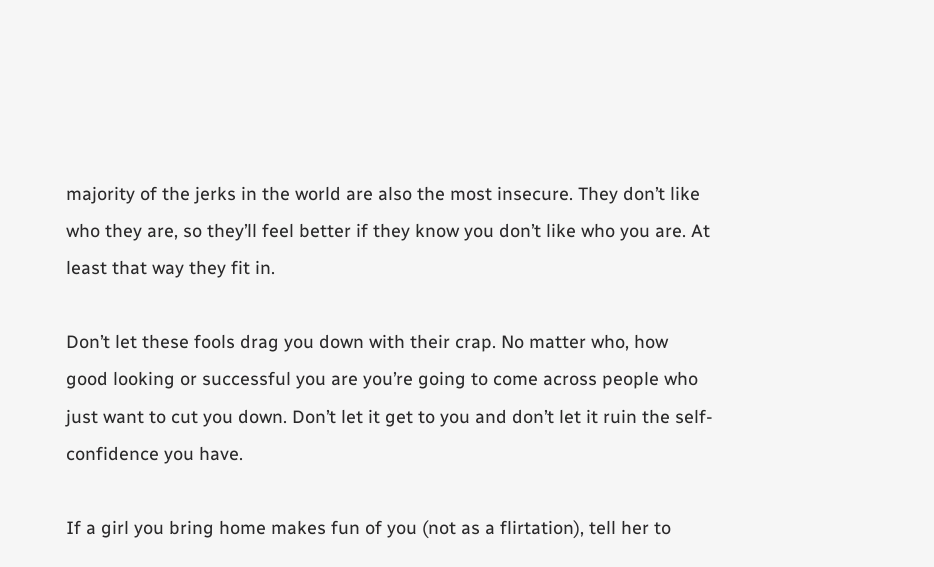majority of the jerks in the world are also the most insecure. They don’t like who they are, so they’ll feel better if they know you don’t like who you are. At least that way they fit in.

Don’t let these fools drag you down with their crap. No matter who, how good looking or successful you are you’re going to come across people who just want to cut you down. Don’t let it get to you and don’t let it ruin the self-confidence you have.

If a girl you bring home makes fun of you (not as a flirtation), tell her to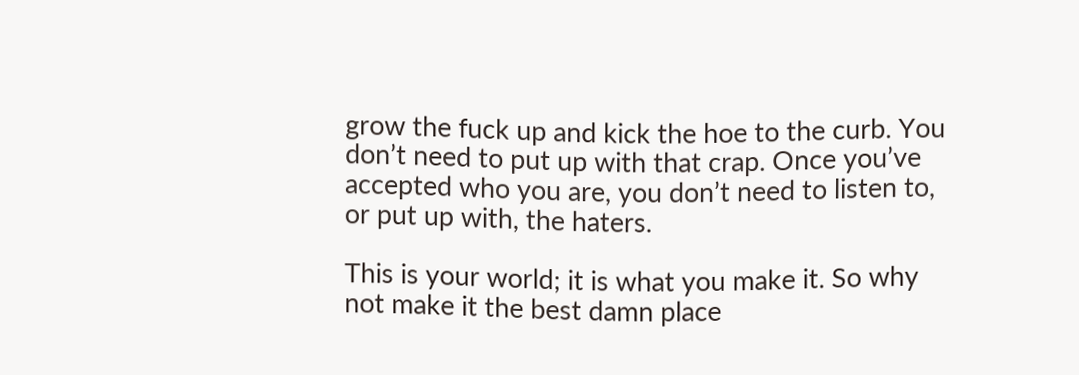grow the fuck up and kick the hoe to the curb. You don’t need to put up with that crap. Once you’ve accepted who you are, you don’t need to listen to, or put up with, the haters.

This is your world; it is what you make it. So why not make it the best damn place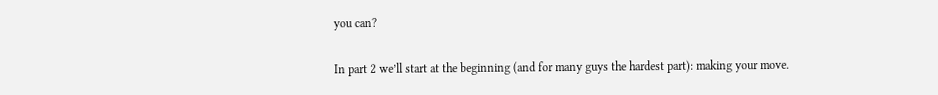you can?

In part 2 we’ll start at the beginning (and for many guys the hardest part): making your move.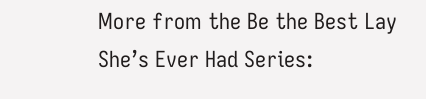More from the Be the Best Lay She’s Ever Had Series: